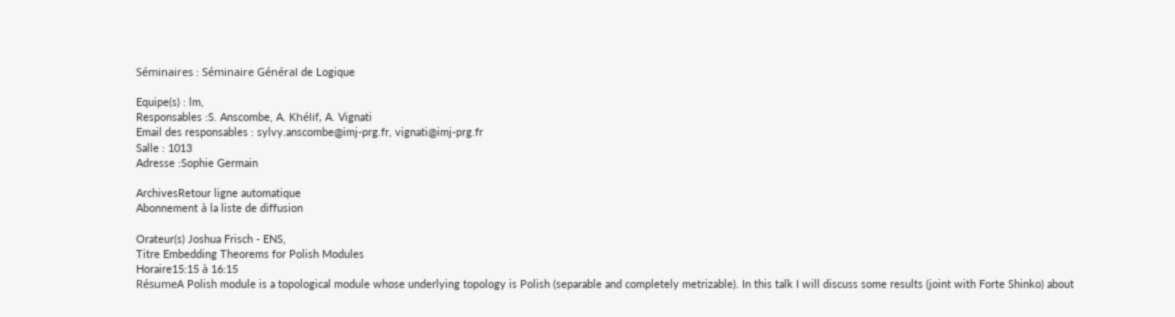Séminaires : Séminaire Général de Logique

Equipe(s) : lm,
Responsables :S. Anscombe, A. Khélif, A. Vignati
Email des responsables : sylvy.anscombe@imj-prg.fr, vignati@imj-prg.fr
Salle : 1013
Adresse :Sophie Germain

ArchivesRetour ligne automatique
Abonnement à la liste de diffusion

Orateur(s) Joshua Frisch - ENS,
Titre Embedding Theorems for Polish Modules
Horaire15:15 à 16:15
RésumeA Polish module is a topological module whose underlying topology is Polish (separable and completely metrizable). In this talk I will discuss some results (joint with Forte Shinko) about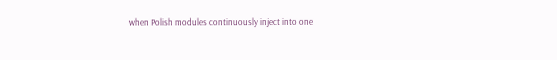when Polish modules continuously inject into one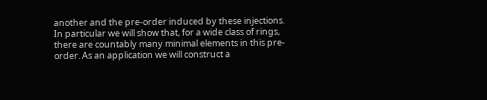another and the pre-order induced by these injections. In particular we will show that, for a wide class of rings, there are countably many minimal elements in this pre-order. As an application we will construct a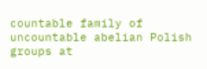countable family of uncountable abelian Polish groups at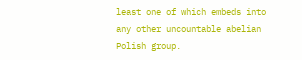least one of which embeds into any other uncountable abelian Polish group.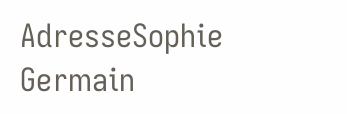AdresseSophie Germain